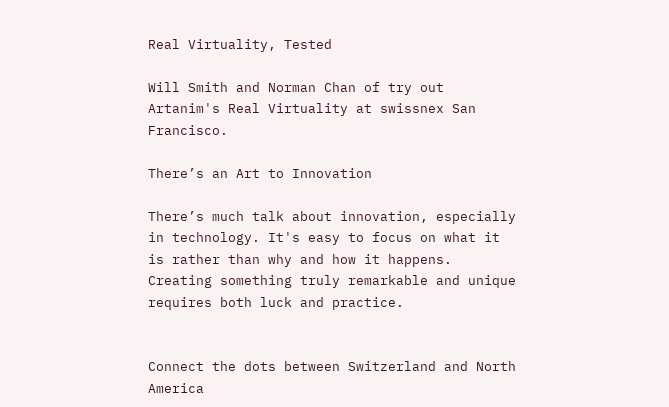Real Virtuality, Tested

Will Smith and Norman Chan of try out Artanim's Real Virtuality at swissnex San Francisco.

There’s an Art to Innovation

There’s much talk about innovation, especially in technology. It's easy to focus on what it is rather than why and how it happens. Creating something truly remarkable and unique requires both luck and practice.


Connect the dots between Switzerland and North America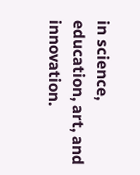in science, education, art, and innovation.